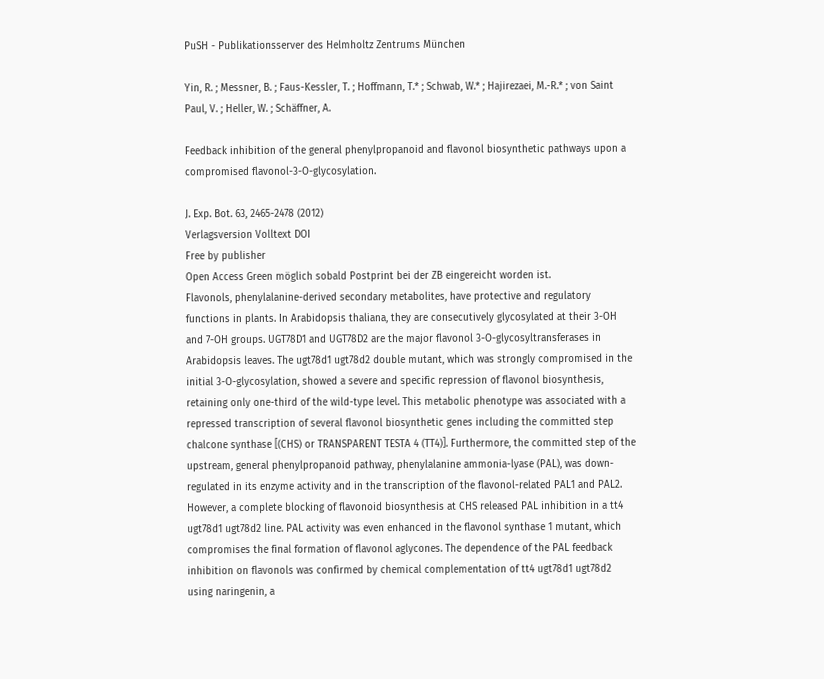PuSH - Publikationsserver des Helmholtz Zentrums München

Yin, R. ; Messner, B. ; Faus-Kessler, T. ; Hoffmann, T.* ; Schwab, W.* ; Hajirezaei, M.-R.* ; von Saint Paul, V. ; Heller, W. ; Schäffner, A.

Feedback inhibition of the general phenylpropanoid and flavonol biosynthetic pathways upon a compromised flavonol-3-O-glycosylation.

J. Exp. Bot. 63, 2465-2478 (2012)
Verlagsversion Volltext DOI
Free by publisher
Open Access Green möglich sobald Postprint bei der ZB eingereicht worden ist.
Flavonols, phenylalanine-derived secondary metabolites, have protective and regulatory functions in plants. In Arabidopsis thaliana, they are consecutively glycosylated at their 3-OH and 7-OH groups. UGT78D1 and UGT78D2 are the major flavonol 3-O-glycosyltransferases in Arabidopsis leaves. The ugt78d1 ugt78d2 double mutant, which was strongly compromised in the initial 3-O-glycosylation, showed a severe and specific repression of flavonol biosynthesis, retaining only one-third of the wild-type level. This metabolic phenotype was associated with a repressed transcription of several flavonol biosynthetic genes including the committed step chalcone synthase [(CHS) or TRANSPARENT TESTA 4 (TT4)]. Furthermore, the committed step of the upstream, general phenylpropanoid pathway, phenylalanine ammonia-lyase (PAL), was down-regulated in its enzyme activity and in the transcription of the flavonol-related PAL1 and PAL2. However, a complete blocking of flavonoid biosynthesis at CHS released PAL inhibition in a tt4 ugt78d1 ugt78d2 line. PAL activity was even enhanced in the flavonol synthase 1 mutant, which compromises the final formation of flavonol aglycones. The dependence of the PAL feedback inhibition on flavonols was confirmed by chemical complementation of tt4 ugt78d1 ugt78d2 using naringenin, a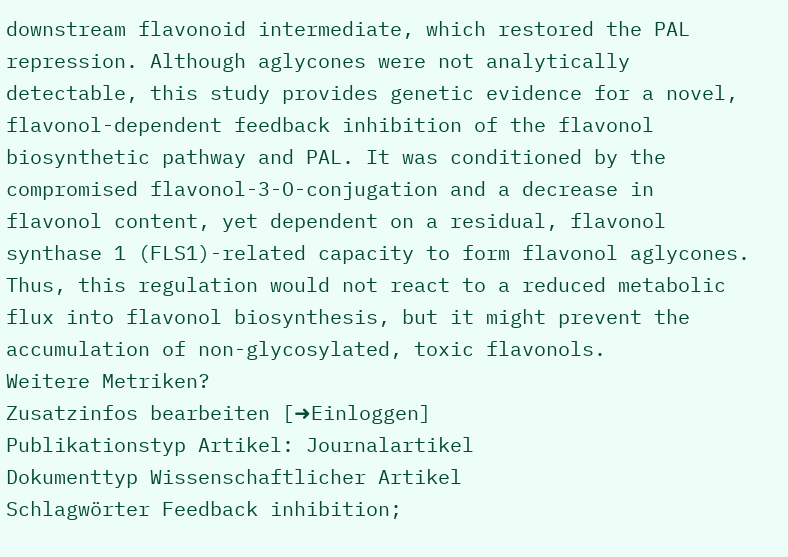downstream flavonoid intermediate, which restored the PAL repression. Although aglycones were not analytically detectable, this study provides genetic evidence for a novel, flavonol-dependent feedback inhibition of the flavonol biosynthetic pathway and PAL. It was conditioned by the compromised flavonol-3-O-conjugation and a decrease in flavonol content, yet dependent on a residual, flavonol synthase 1 (FLS1)-related capacity to form flavonol aglycones. Thus, this regulation would not react to a reduced metabolic flux into flavonol biosynthesis, but it might prevent the accumulation of non-glycosylated, toxic flavonols.
Weitere Metriken?
Zusatzinfos bearbeiten [➜Einloggen]
Publikationstyp Artikel: Journalartikel
Dokumenttyp Wissenschaftlicher Artikel
Schlagwörter Feedback inhibition;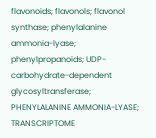flavonoids; flavonols; flavonol synthase; phenylalanine ammonia-lyase; phenylpropanoids; UDP-carbohydrate-dependent glycosyltransferase; PHENYLALANINE AMMONIA-LYASE; TRANSCRIPTOME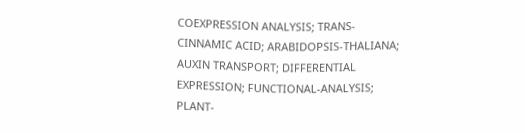COEXPRESSION ANALYSIS; TRANS-CINNAMIC ACID; ARABIDOPSIS-THALIANA; AUXIN TRANSPORT; DIFFERENTIAL EXPRESSION; FUNCTIONAL-ANALYSIS; PLANT-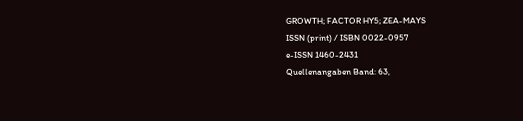GROWTH; FACTOR HY5; ZEA-MAYS
ISSN (print) / ISBN 0022-0957
e-ISSN 1460-2431
Quellenangaben Band: 63,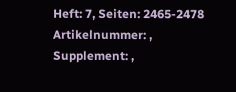Heft: 7, Seiten: 2465-2478 Artikelnummer: , Supplement: ,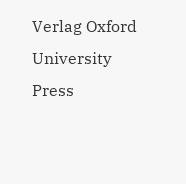Verlag Oxford University Press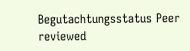Begutachtungsstatus Peer reviewed